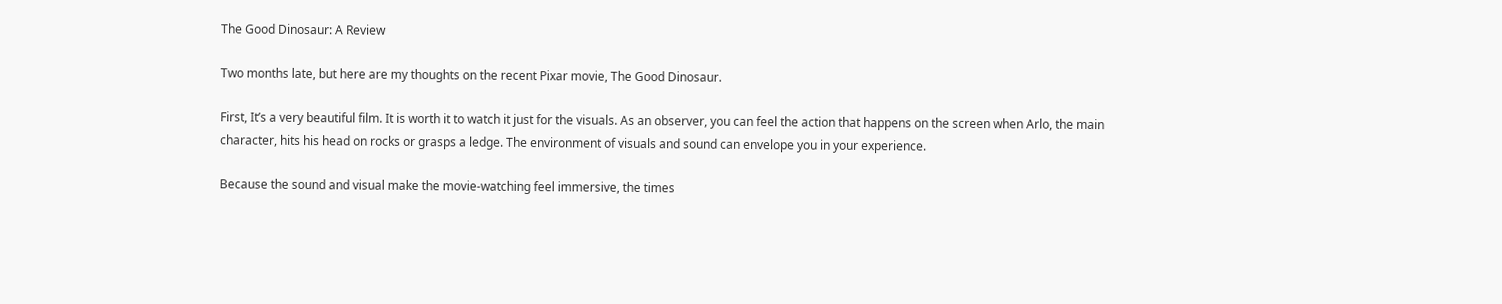The Good Dinosaur: A Review

Two months late, but here are my thoughts on the recent Pixar movie, The Good Dinosaur.

First, It’s a very beautiful film. It is worth it to watch it just for the visuals. As an observer, you can feel the action that happens on the screen when Arlo, the main character, hits his head on rocks or grasps a ledge. The environment of visuals and sound can envelope you in your experience.

Because the sound and visual make the movie-watching feel immersive, the times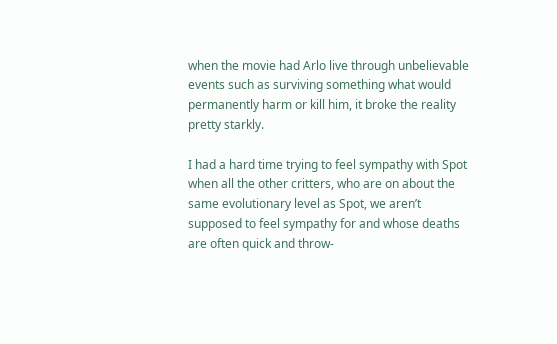when the movie had Arlo live through unbelievable events such as surviving something what would permanently harm or kill him, it broke the reality pretty starkly.

I had a hard time trying to feel sympathy with Spot when all the other critters, who are on about the same evolutionary level as Spot, we aren’t supposed to feel sympathy for and whose deaths are often quick and throw-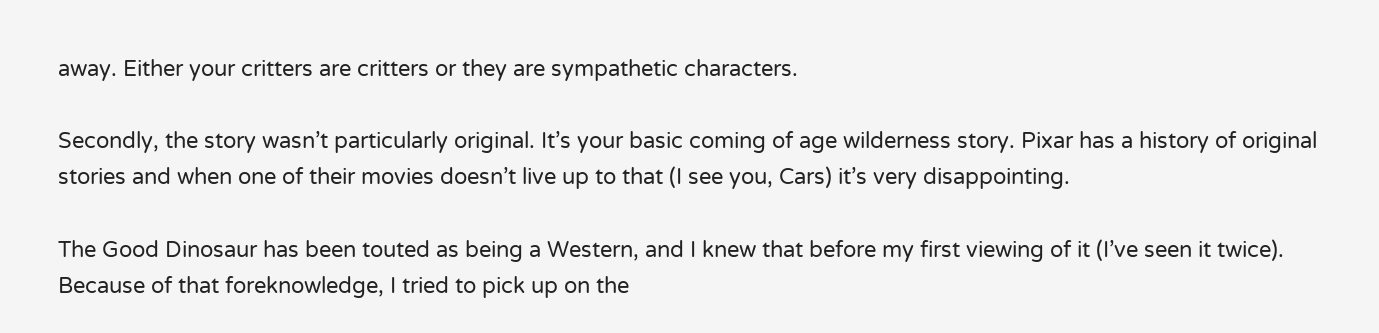away. Either your critters are critters or they are sympathetic characters.

Secondly, the story wasn’t particularly original. It’s your basic coming of age wilderness story. Pixar has a history of original stories and when one of their movies doesn’t live up to that (I see you, Cars) it’s very disappointing.

The Good Dinosaur has been touted as being a Western, and I knew that before my first viewing of it (I’ve seen it twice). Because of that foreknowledge, I tried to pick up on the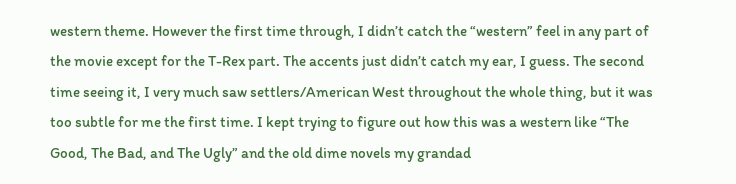western theme. However the first time through, I didn’t catch the “western” feel in any part of the movie except for the T-Rex part. The accents just didn’t catch my ear, I guess. The second time seeing it, I very much saw settlers/American West throughout the whole thing, but it was too subtle for me the first time. I kept trying to figure out how this was a western like “The Good, The Bad, and The Ugly” and the old dime novels my grandad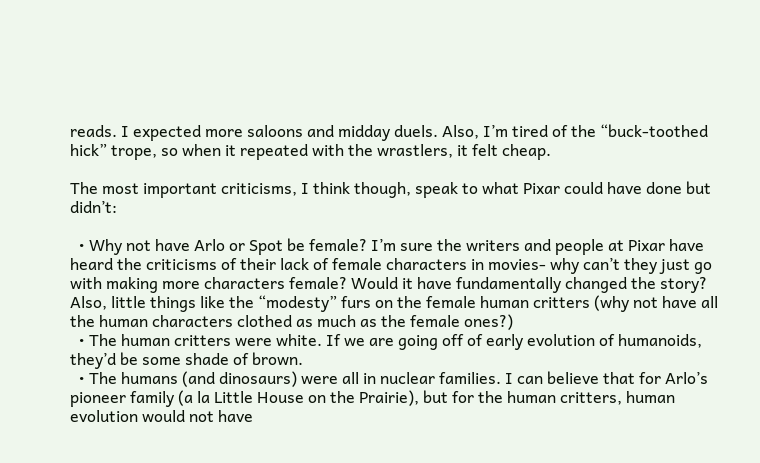reads. I expected more saloons and midday duels. Also, I’m tired of the “buck-toothed hick” trope, so when it repeated with the wrastlers, it felt cheap.

The most important criticisms, I think though, speak to what Pixar could have done but didn’t:

  • Why not have Arlo or Spot be female? I’m sure the writers and people at Pixar have heard the criticisms of their lack of female characters in movies- why can’t they just go with making more characters female? Would it have fundamentally changed the story? Also, little things like the “modesty” furs on the female human critters (why not have all the human characters clothed as much as the female ones?)
  • The human critters were white. If we are going off of early evolution of humanoids, they’d be some shade of brown.
  • The humans (and dinosaurs) were all in nuclear families. I can believe that for Arlo’s pioneer family (a la Little House on the Prairie), but for the human critters, human evolution would not have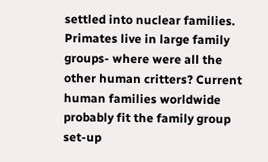settled into nuclear families. Primates live in large family groups- where were all the other human critters? Current human families worldwide probably fit the family group set-up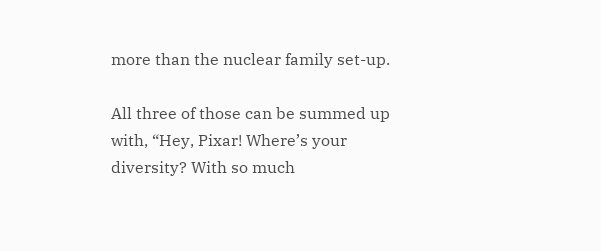more than the nuclear family set-up.

All three of those can be summed up with, “Hey, Pixar! Where’s your diversity? With so much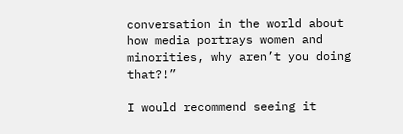conversation in the world about how media portrays women and minorities, why aren’t you doing that?!”

I would recommend seeing it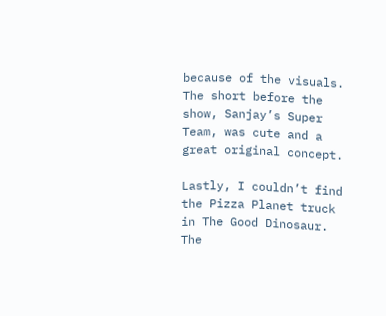because of the visuals. The short before the show, Sanjay’s Super Team, was cute and a great original concept.

Lastly, I couldn’t find the Pizza Planet truck in The Good Dinosaur. The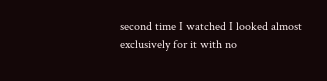second time I watched I looked almost exclusively for it with no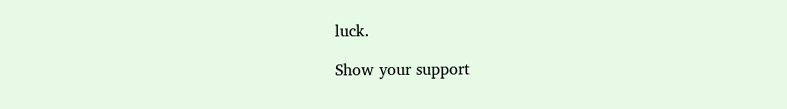luck.

Show your support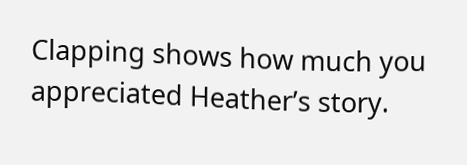Clapping shows how much you appreciated Heather’s story.